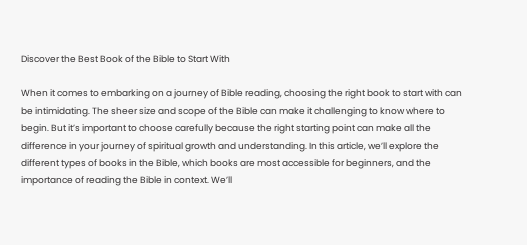Discover the Best Book of the Bible to Start With

When it comes to embarking on a journey of Bible reading, choosing the right book to start with can be intimidating. The sheer size and scope of the Bible can make it challenging to know where to begin. But it’s important to choose carefully because the right starting point can make all the difference in your journey of spiritual growth and understanding. In this article, we’ll explore the different types of books in the Bible, which books are most accessible for beginners, and the importance of reading the Bible in context. We’ll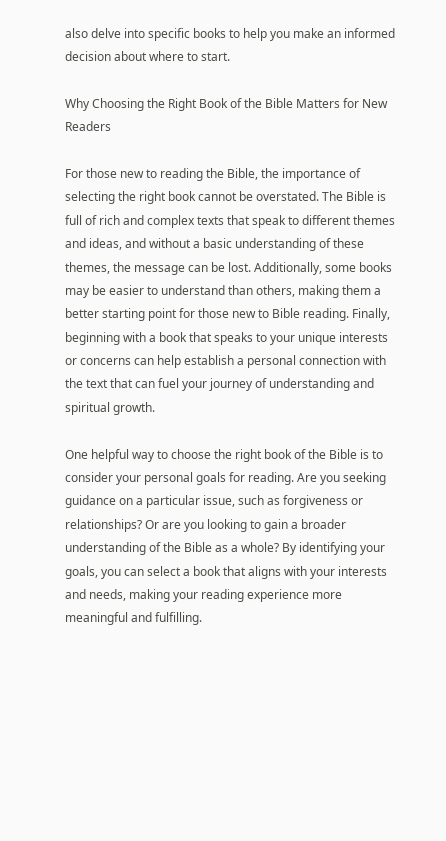also delve into specific books to help you make an informed decision about where to start.

Why Choosing the Right Book of the Bible Matters for New Readers

For those new to reading the Bible, the importance of selecting the right book cannot be overstated. The Bible is full of rich and complex texts that speak to different themes and ideas, and without a basic understanding of these themes, the message can be lost. Additionally, some books may be easier to understand than others, making them a better starting point for those new to Bible reading. Finally, beginning with a book that speaks to your unique interests or concerns can help establish a personal connection with the text that can fuel your journey of understanding and spiritual growth.

One helpful way to choose the right book of the Bible is to consider your personal goals for reading. Are you seeking guidance on a particular issue, such as forgiveness or relationships? Or are you looking to gain a broader understanding of the Bible as a whole? By identifying your goals, you can select a book that aligns with your interests and needs, making your reading experience more meaningful and fulfilling.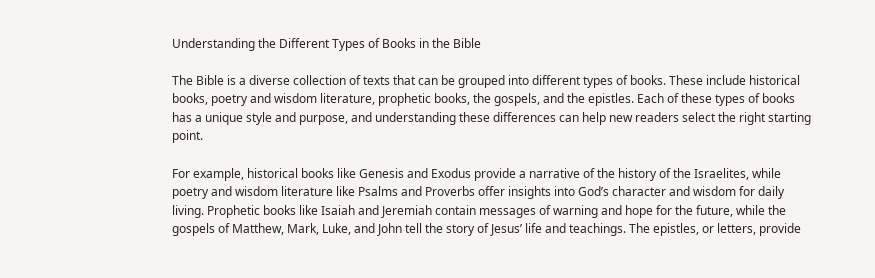Understanding the Different Types of Books in the Bible

The Bible is a diverse collection of texts that can be grouped into different types of books. These include historical books, poetry and wisdom literature, prophetic books, the gospels, and the epistles. Each of these types of books has a unique style and purpose, and understanding these differences can help new readers select the right starting point.

For example, historical books like Genesis and Exodus provide a narrative of the history of the Israelites, while poetry and wisdom literature like Psalms and Proverbs offer insights into God’s character and wisdom for daily living. Prophetic books like Isaiah and Jeremiah contain messages of warning and hope for the future, while the gospels of Matthew, Mark, Luke, and John tell the story of Jesus’ life and teachings. The epistles, or letters, provide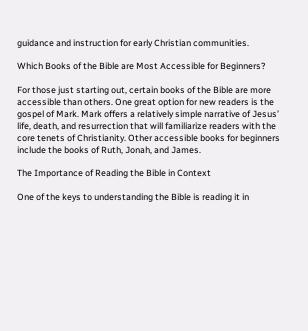guidance and instruction for early Christian communities.

Which Books of the Bible are Most Accessible for Beginners?

For those just starting out, certain books of the Bible are more accessible than others. One great option for new readers is the gospel of Mark. Mark offers a relatively simple narrative of Jesus’ life, death, and resurrection that will familiarize readers with the core tenets of Christianity. Other accessible books for beginners include the books of Ruth, Jonah, and James.

The Importance of Reading the Bible in Context

One of the keys to understanding the Bible is reading it in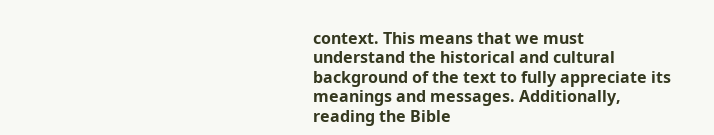context. This means that we must understand the historical and cultural background of the text to fully appreciate its meanings and messages. Additionally, reading the Bible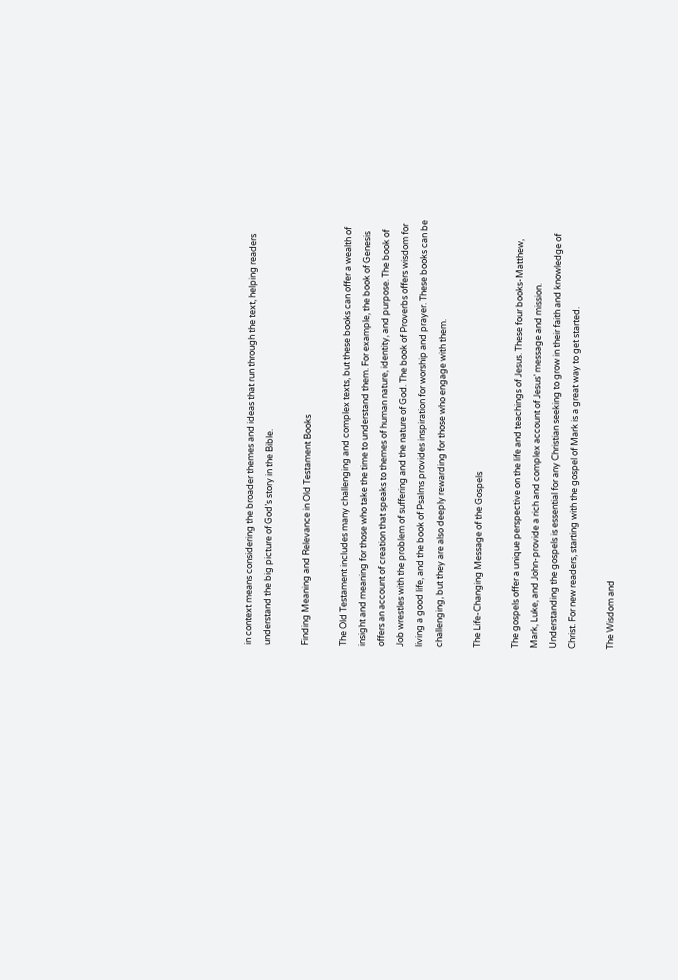in context means considering the broader themes and ideas that run through the text, helping readers understand the big picture of God’s story in the Bible.

Finding Meaning and Relevance in Old Testament Books

The Old Testament includes many challenging and complex texts, but these books can offer a wealth of insight and meaning for those who take the time to understand them. For example, the book of Genesis offers an account of creation that speaks to themes of human nature, identity, and purpose. The book of Job wrestles with the problem of suffering and the nature of God. The book of Proverbs offers wisdom for living a good life, and the book of Psalms provides inspiration for worship and prayer. These books can be challenging, but they are also deeply rewarding for those who engage with them.

The Life-Changing Message of the Gospels

The gospels offer a unique perspective on the life and teachings of Jesus. These four books-Matthew, Mark, Luke, and John-provide a rich and complex account of Jesus’ message and mission. Understanding the gospels is essential for any Christian seeking to grow in their faith and knowledge of Christ. For new readers, starting with the gospel of Mark is a great way to get started.

The Wisdom and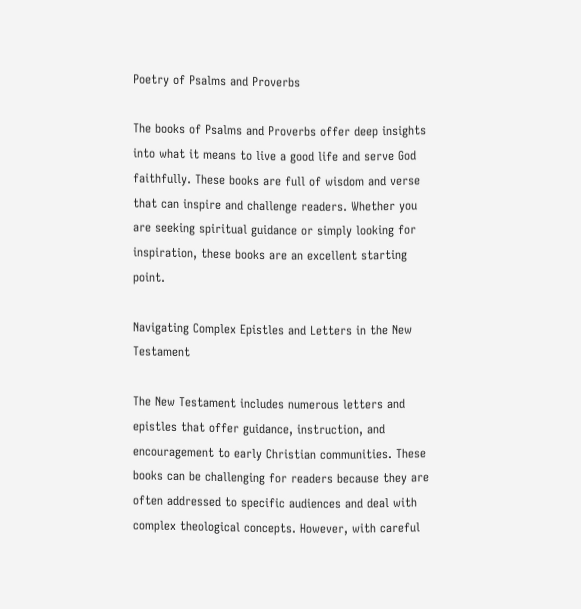Poetry of Psalms and Proverbs

The books of Psalms and Proverbs offer deep insights into what it means to live a good life and serve God faithfully. These books are full of wisdom and verse that can inspire and challenge readers. Whether you are seeking spiritual guidance or simply looking for inspiration, these books are an excellent starting point.

Navigating Complex Epistles and Letters in the New Testament

The New Testament includes numerous letters and epistles that offer guidance, instruction, and encouragement to early Christian communities. These books can be challenging for readers because they are often addressed to specific audiences and deal with complex theological concepts. However, with careful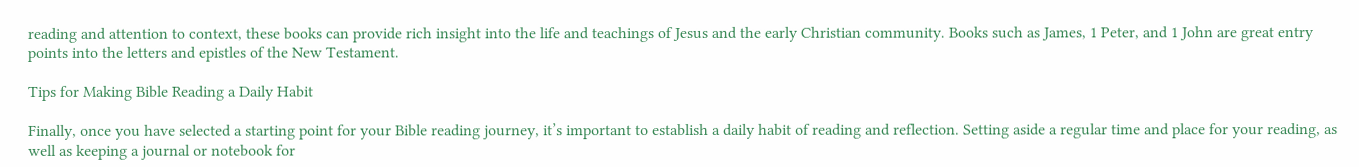reading and attention to context, these books can provide rich insight into the life and teachings of Jesus and the early Christian community. Books such as James, 1 Peter, and 1 John are great entry points into the letters and epistles of the New Testament.

Tips for Making Bible Reading a Daily Habit

Finally, once you have selected a starting point for your Bible reading journey, it’s important to establish a daily habit of reading and reflection. Setting aside a regular time and place for your reading, as well as keeping a journal or notebook for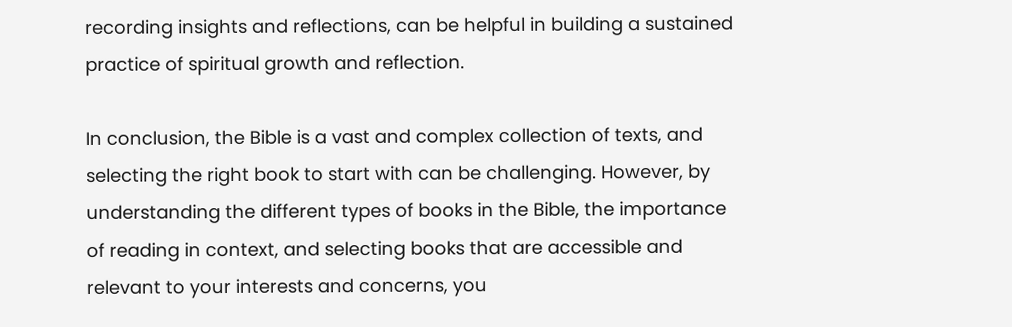recording insights and reflections, can be helpful in building a sustained practice of spiritual growth and reflection.

In conclusion, the Bible is a vast and complex collection of texts, and selecting the right book to start with can be challenging. However, by understanding the different types of books in the Bible, the importance of reading in context, and selecting books that are accessible and relevant to your interests and concerns, you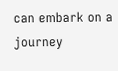can embark on a journey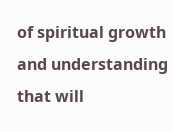of spiritual growth and understanding that will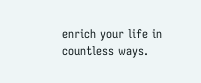enrich your life in countless ways.